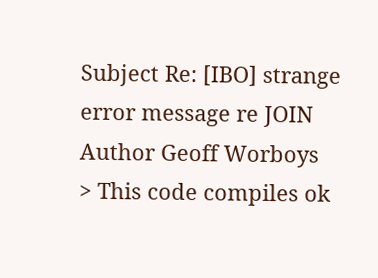Subject Re: [IBO] strange error message re JOIN
Author Geoff Worboys
> This code compiles ok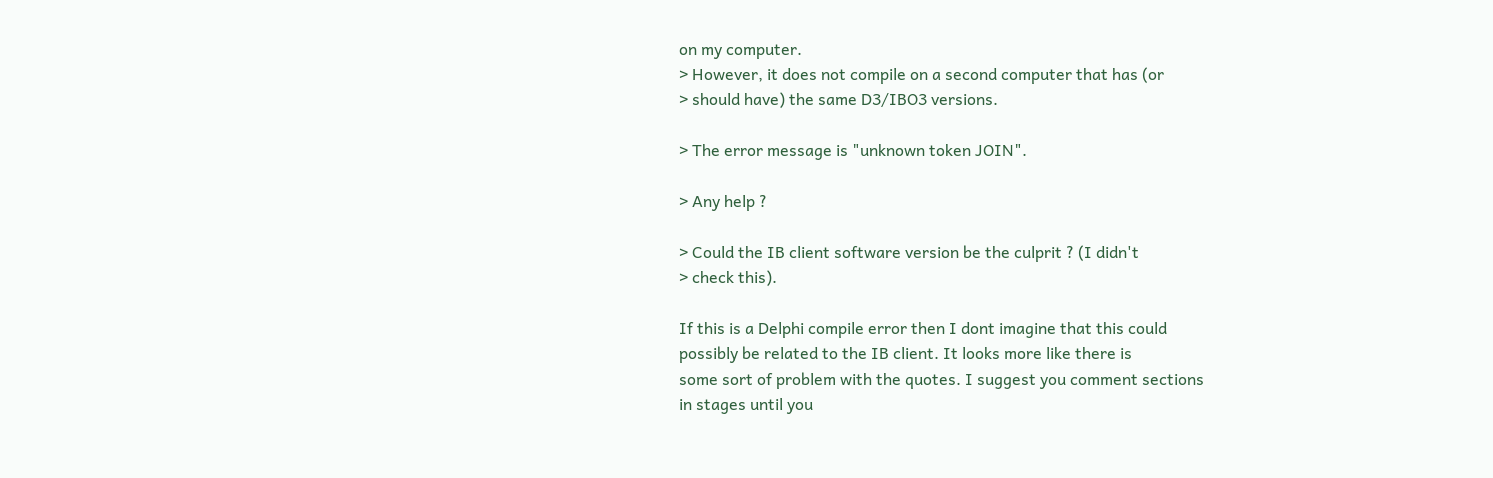on my computer.
> However, it does not compile on a second computer that has (or
> should have) the same D3/IBO3 versions.

> The error message is "unknown token JOIN".

> Any help ?

> Could the IB client software version be the culprit ? (I didn't
> check this).

If this is a Delphi compile error then I dont imagine that this could
possibly be related to the IB client. It looks more like there is
some sort of problem with the quotes. I suggest you comment sections
in stages until you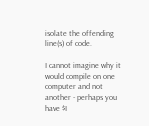isolate the offending line(s) of code.

I cannot imagine why it would compile on one computer and not
another - perhaps you have $I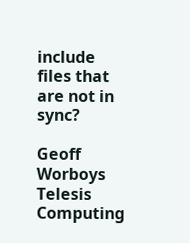include files that are not in sync?

Geoff Worboys
Telesis Computing